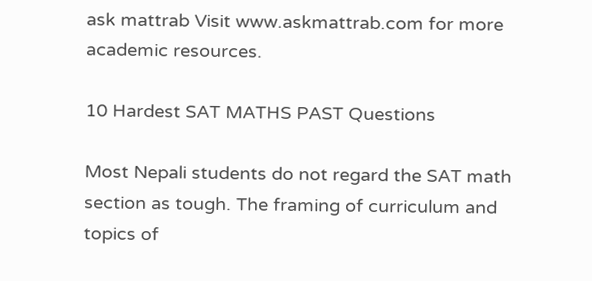ask mattrab Visit www.askmattrab.com for more academic resources.

10 Hardest SAT MATHS PAST Questions

Most Nepali students do not regard the SAT math section as tough. The framing of curriculum and topics of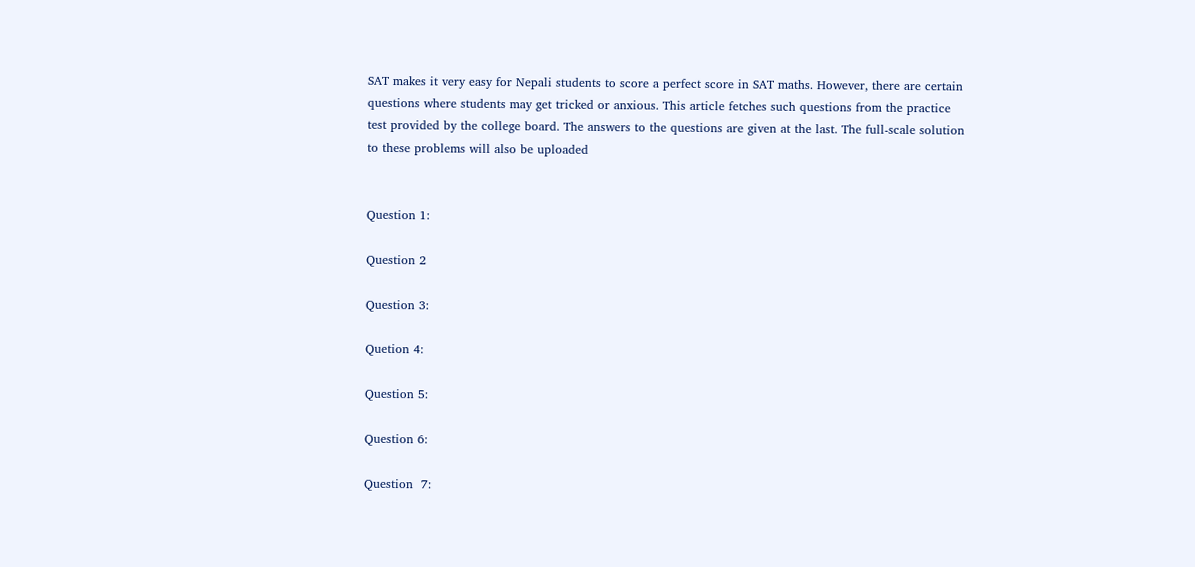SAT makes it very easy for Nepali students to score a perfect score in SAT maths. However, there are certain questions where students may get tricked or anxious. This article fetches such questions from the practice test provided by the college board. The answers to the questions are given at the last. The full-scale solution to these problems will also be uploaded


Question 1:

Question 2

Question 3:

Quetion 4:

Question 5:

Question 6:

Question  7: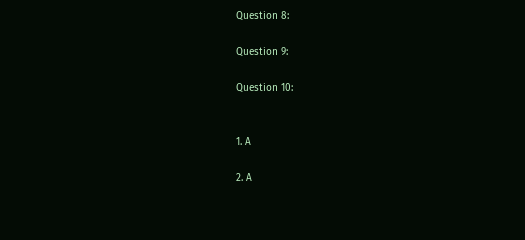Question 8:

Question 9:

Question 10:


1. A

2. A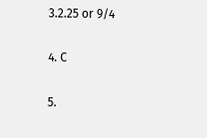3.2.25 or 9/4

4. C

5.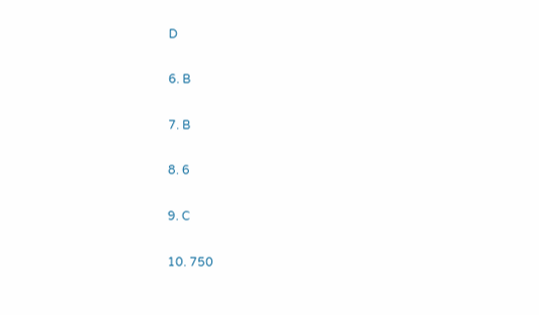D

6. B

7. B

8. 6

9. C

10. 750